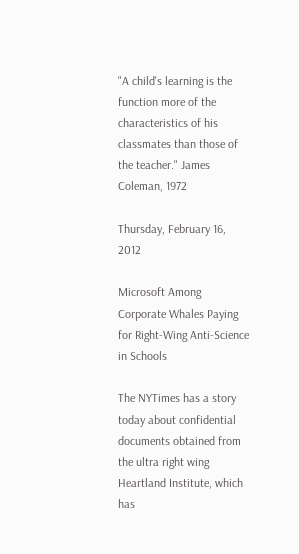"A child's learning is the function more of the characteristics of his classmates than those of the teacher." James Coleman, 1972

Thursday, February 16, 2012

Microsoft Among Corporate Whales Paying for Right-Wing Anti-Science in Schools

The NYTimes has a story today about confidential documents obtained from the ultra right wing Heartland Institute, which has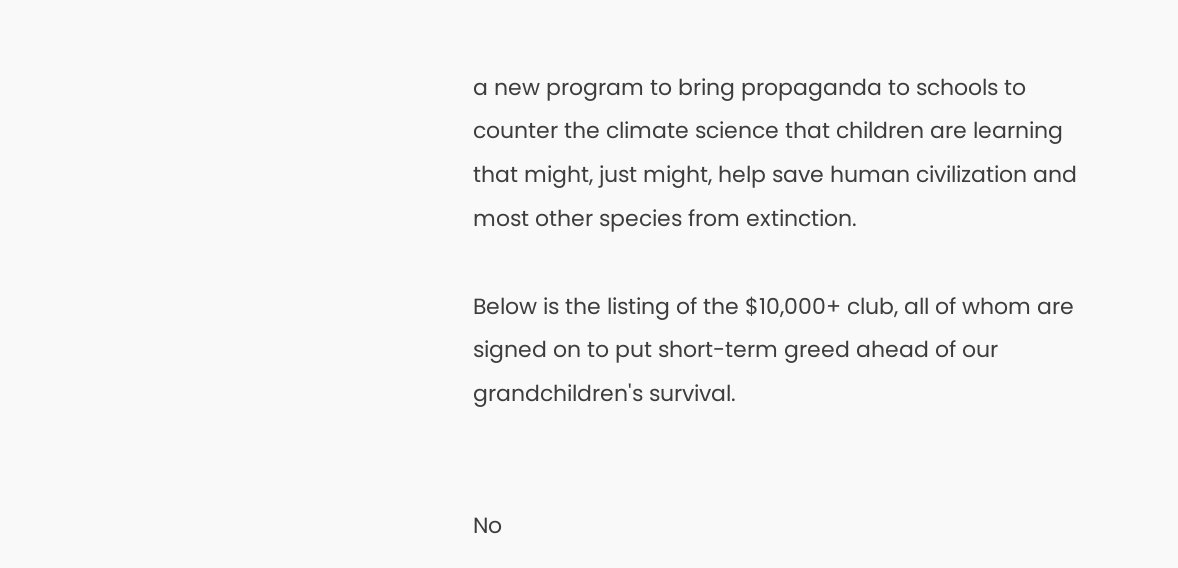a new program to bring propaganda to schools to counter the climate science that children are learning that might, just might, help save human civilization and most other species from extinction.

Below is the listing of the $10,000+ club, all of whom are signed on to put short-term greed ahead of our grandchildren's survival.


No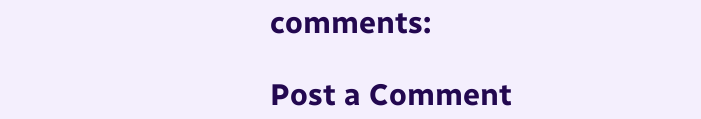comments:

Post a Comment